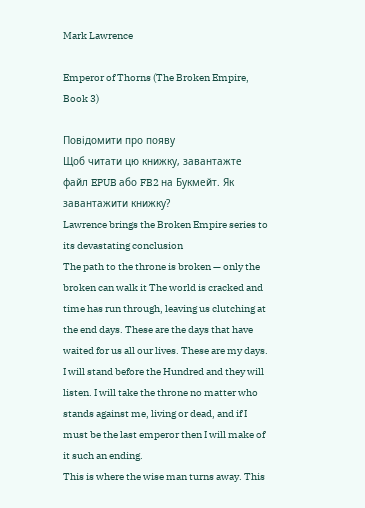Mark Lawrence

Emperor of Thorns (The Broken Empire, Book 3)

Повідомити про появу
Щоб читати цю книжку, завантажте файл EPUB або FB2 на Букмейт. Як завантажити книжку?
Lawrence brings the Broken Empire series to its devastating conclusion
The path to the throne is broken — only the broken can walk it The world is cracked and time has run through, leaving us clutching at the end days. These are the days that have waited for us all our lives. These are my days. I will stand before the Hundred and they will listen. I will take the throne no matter who stands against me, living or dead, and if I must be the last emperor then I will make of it such an ending.
This is where the wise man turns away. This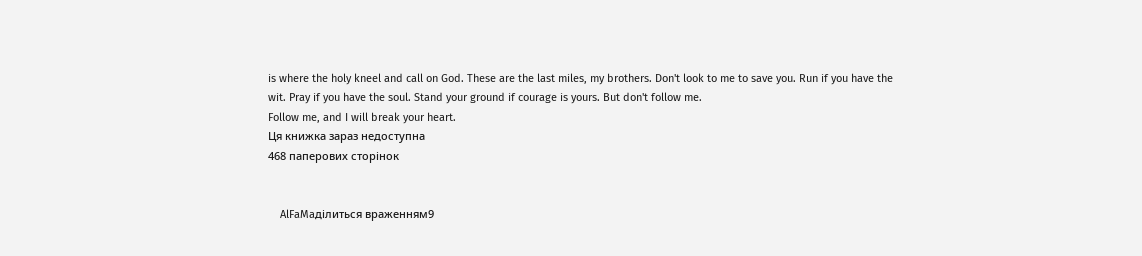is where the holy kneel and call on God. These are the last miles, my brothers. Don't look to me to save you. Run if you have the wit. Pray if you have the soul. Stand your ground if courage is yours. But don't follow me.
Follow me, and I will break your heart.
Ця книжка зараз недоступна
468 паперових сторінок


    AlFaMaділиться враженням9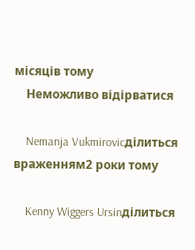місяців тому
    Неможливо відірватися

    Nemanja Vukmirovicділиться враженням2 роки тому

    Kenny Wiggers Ursinділиться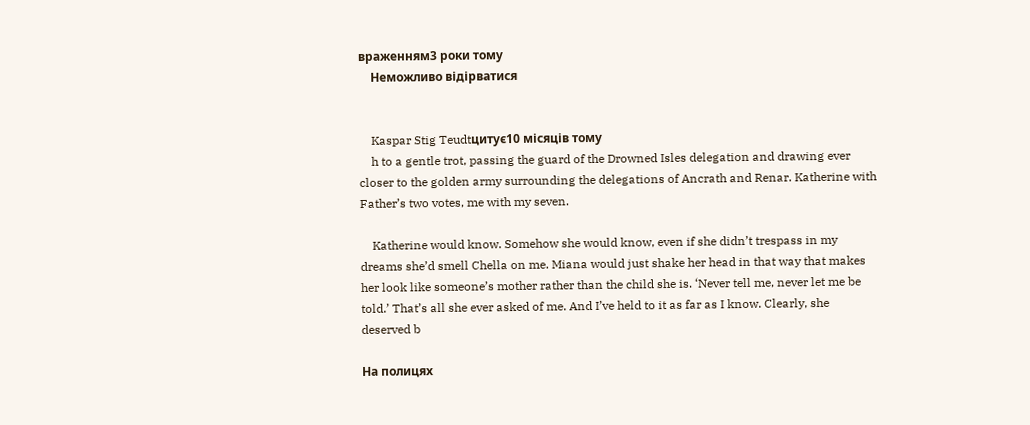враженням3 роки тому
    Неможливо відірватися


    Kaspar Stig Teudtцитує10 місяців тому
    h to a gentle trot, passing the guard of the Drowned Isles delegation and drawing ever closer to the golden army surrounding the delegations of Ancrath and Renar. Katherine with Father’s two votes, me with my seven.

    Katherine would know. Somehow she would know, even if she didn’t trespass in my dreams she’d smell Chella on me. Miana would just shake her head in that way that makes her look like someone’s mother rather than the child she is. ‘Never tell me, never let me be told.’ That’s all she ever asked of me. And I’ve held to it as far as I know. Clearly, she deserved b

На полицях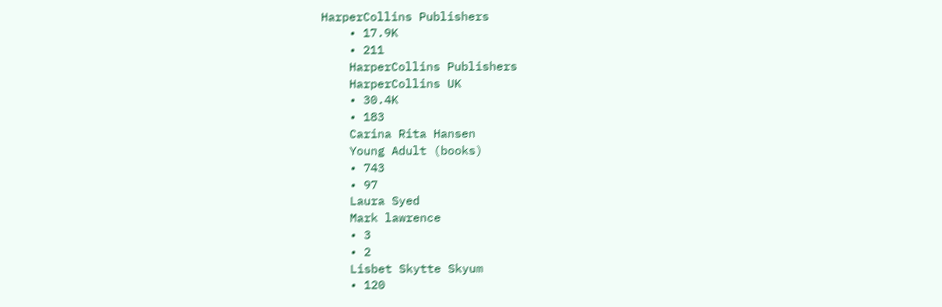HarperCollins Publishers
    • 17.9K
    • 211
    HarperCollins Publishers
    HarperCollins UK
    • 30.4K
    • 183
    Carina Rita Hansen
    Young Adult (books)
    • 743
    • 97
    Laura Syed
    Mark lawrence
    • 3
    • 2
    Lisbet Skytte Skyum
    • 120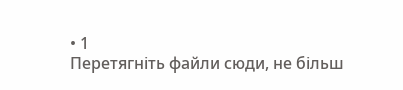• 1
Перетягніть файли сюди, не більш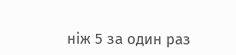ніж 5 за один раз